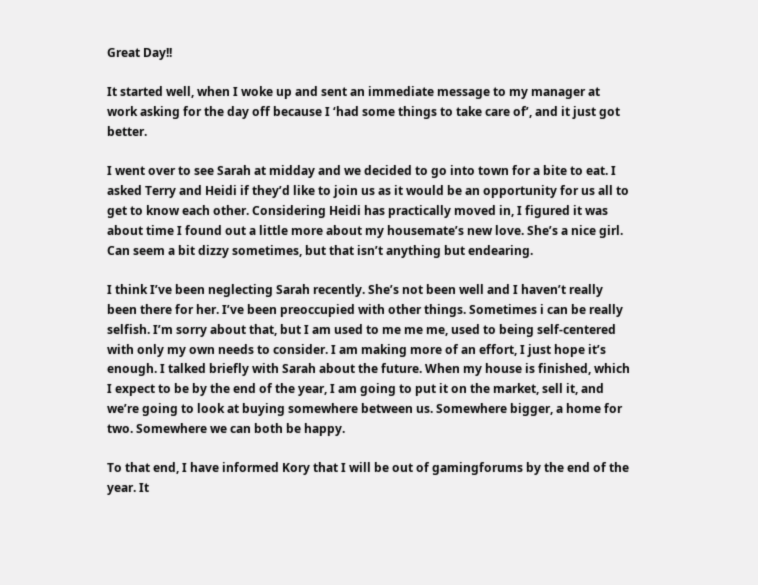Great Day!!

It started well, when I woke up and sent an immediate message to my manager at work asking for the day off because I ‘had some things to take care of’, and it just got better.

I went over to see Sarah at midday and we decided to go into town for a bite to eat. I asked Terry and Heidi if they’d like to join us as it would be an opportunity for us all to get to know each other. Considering Heidi has practically moved in, I figured it was about time I found out a little more about my housemate’s new love. She’s a nice girl. Can seem a bit dizzy sometimes, but that isn’t anything but endearing.

I think I’ve been neglecting Sarah recently. She’s not been well and I haven’t really been there for her. I’ve been preoccupied with other things. Sometimes i can be really selfish. I’m sorry about that, but I am used to me me me, used to being self-centered with only my own needs to consider. I am making more of an effort, I just hope it’s enough. I talked briefly with Sarah about the future. When my house is finished, which I expect to be by the end of the year, I am going to put it on the market, sell it, and we’re going to look at buying somewhere between us. Somewhere bigger, a home for two. Somewhere we can both be happy.

To that end, I have informed Kory that I will be out of gamingforums by the end of the year. It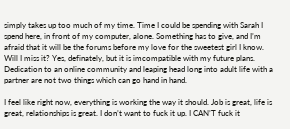simply takes up too much of my time. Time I could be spending with Sarah I spend here, in front of my computer, alone. Something has to give, and I’m afraid that it will be the forums before my love for the sweetest girl I know. Will I miss it? Yes, definately, but it is imcompatible with my future plans. Dedication to an online community and leaping head long into adult life with a partner are not two things which can go hand in hand.

I feel like right now, everything is working the way it should. Job is great, life is great, relationships is great. I don’t want to fuck it up. I CAN’T fuck it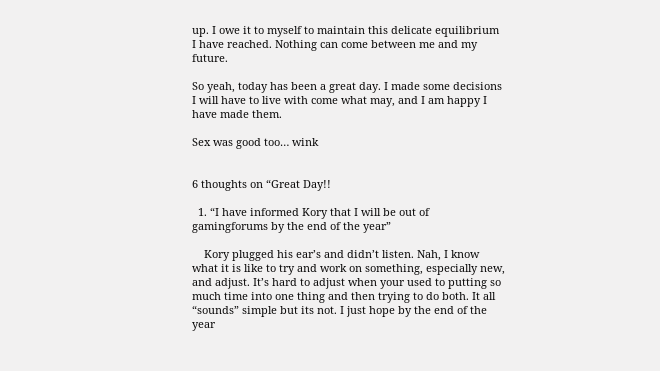up. I owe it to myself to maintain this delicate equilibrium I have reached. Nothing can come between me and my future.

So yeah, today has been a great day. I made some decisions I will have to live with come what may, and I am happy I have made them.

Sex was good too… wink


6 thoughts on “Great Day!!

  1. “I have informed Kory that I will be out of gamingforums by the end of the year”

    Kory plugged his ear’s and didn’t listen. Nah, I know what it is like to try and work on something, especially new, and adjust. It’s hard to adjust when your used to putting so much time into one thing and then trying to do both. It all “sounds” simple but its not. I just hope by the end of the year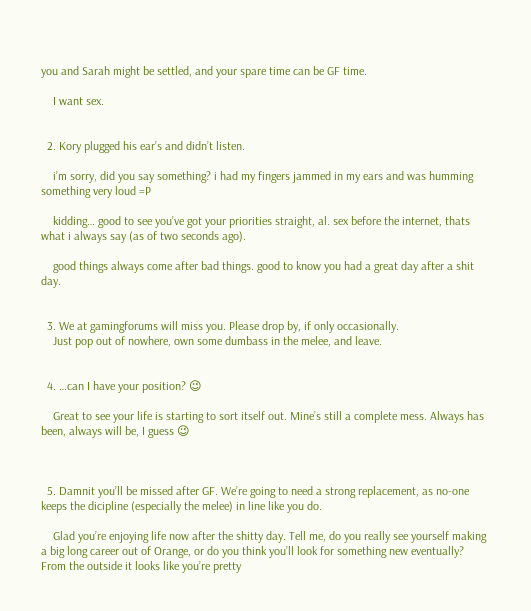you and Sarah might be settled, and your spare time can be GF time.

    I want sex.


  2. Kory plugged his ear’s and didn’t listen.

    i’m sorry, did you say something? i had my fingers jammed in my ears and was humming something very loud =P

    kidding… good to see you’ve got your priorities straight, al. sex before the internet, thats what i always say (as of two seconds ago).

    good things always come after bad things. good to know you had a great day after a shit day.


  3. We at gamingforums will miss you. Please drop by, if only occasionally.
    Just pop out of nowhere, own some dumbass in the melee, and leave.


  4. …can I have your position? 😉

    Great to see your life is starting to sort itself out. Mine’s still a complete mess. Always has been, always will be, I guess 😉



  5. Damnit you’ll be missed after GF. We’re going to need a strong replacement, as no-one keeps the dicipline (especially the melee) in line like you do.

    Glad you’re enjoying life now after the shitty day. Tell me, do you really see yourself making a big long career out of Orange, or do you think you’ll look for something new eventually? From the outside it looks like you’re pretty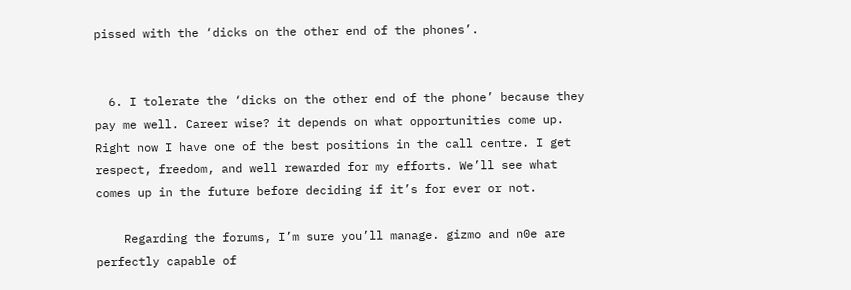pissed with the ‘dicks on the other end of the phones’.


  6. I tolerate the ‘dicks on the other end of the phone’ because they pay me well. Career wise? it depends on what opportunities come up. Right now I have one of the best positions in the call centre. I get respect, freedom, and well rewarded for my efforts. We’ll see what comes up in the future before deciding if it’s for ever or not.

    Regarding the forums, I’m sure you’ll manage. gizmo and n0e are perfectly capable of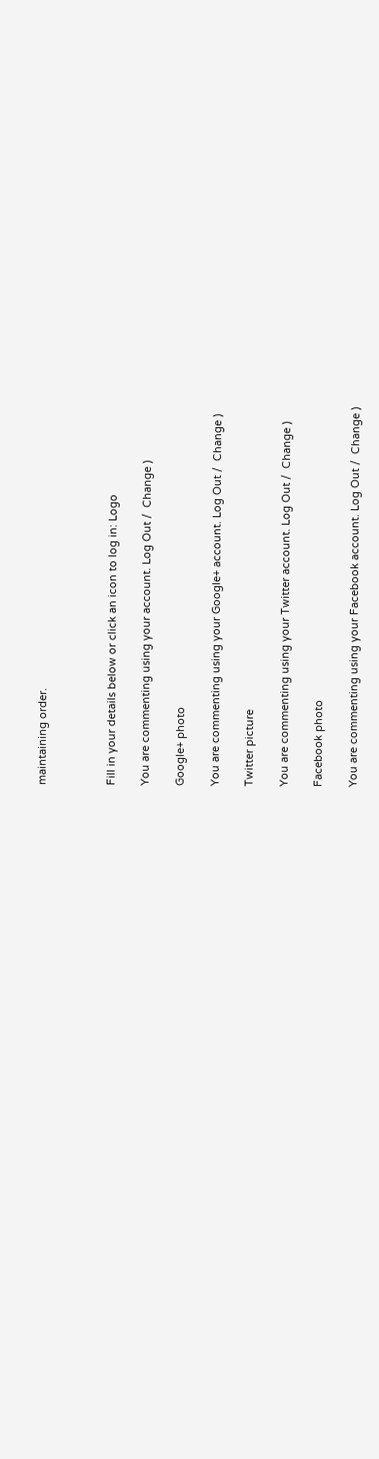maintaining order.



Fill in your details below or click an icon to log in: Logo

You are commenting using your account. Log Out /  Change )

Google+ photo

You are commenting using your Google+ account. Log Out /  Change )

Twitter picture

You are commenting using your Twitter account. Log Out /  Change )

Facebook photo

You are commenting using your Facebook account. Log Out /  Change )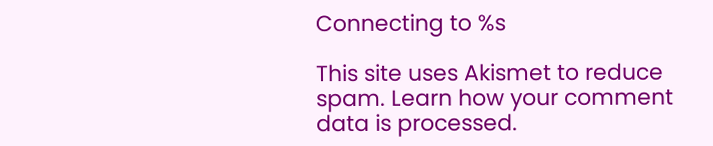Connecting to %s

This site uses Akismet to reduce spam. Learn how your comment data is processed.